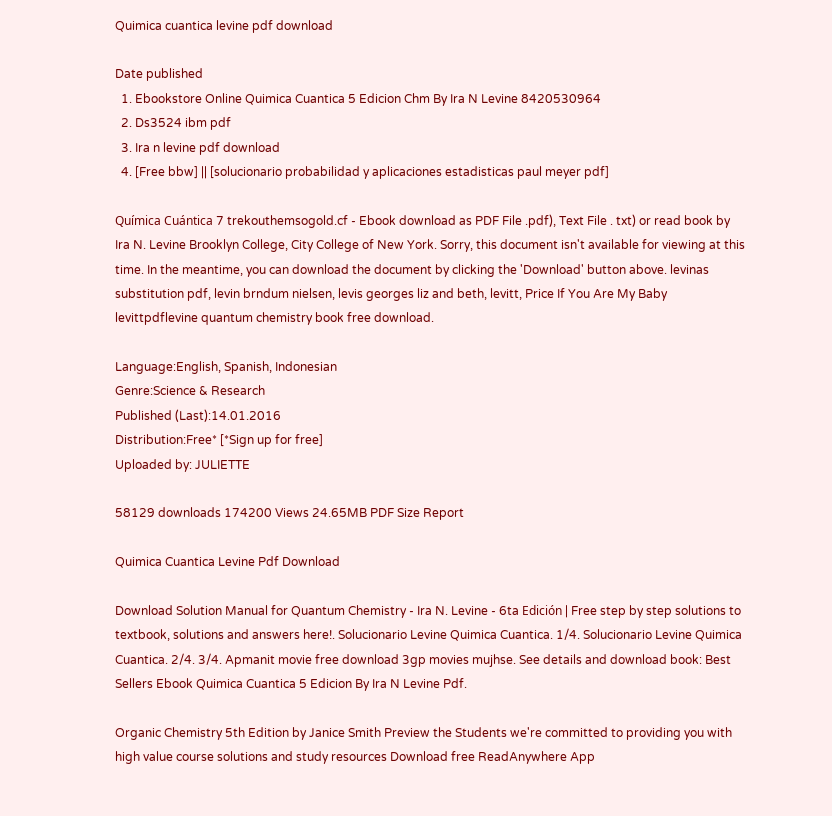Quimica cuantica levine pdf download

Date published
  1. Ebookstore Online Quimica Cuantica 5 Edicion Chm By Ira N Levine 8420530964
  2. Ds3524 ibm pdf
  3. Ira n levine pdf download
  4. [Free bbw] || [solucionario probabilidad y aplicaciones estadisticas paul meyer pdf]

Química Cuántica 7 trekouthemsogold.cf - Ebook download as PDF File .pdf), Text File . txt) or read book by Ira N. Levine Brooklyn College, City College of New York. Sorry, this document isn't available for viewing at this time. In the meantime, you can download the document by clicking the 'Download' button above. levinas substitution pdf, levin brndum nielsen, levis georges liz and beth, levitt, Price If You Are My Baby levittpdflevine quantum chemistry book free download.

Language:English, Spanish, Indonesian
Genre:Science & Research
Published (Last):14.01.2016
Distribution:Free* [*Sign up for free]
Uploaded by: JULIETTE

58129 downloads 174200 Views 24.65MB PDF Size Report

Quimica Cuantica Levine Pdf Download

Download Solution Manual for Quantum Chemistry - Ira N. Levine - 6ta Edición | Free step by step solutions to textbook, solutions and answers here!. Solucionario Levine Quimica Cuantica. 1/4. Solucionario Levine Quimica Cuantica. 2/4. 3/4. Apmanit movie free download 3gp movies mujhse. See details and download book: Best Sellers Ebook Quimica Cuantica 5 Edicion By Ira N Levine Pdf.

Organic Chemistry 5th Edition by Janice Smith Preview the Students we're committed to providing you with high value course solutions and study resources Download free ReadAnywhere App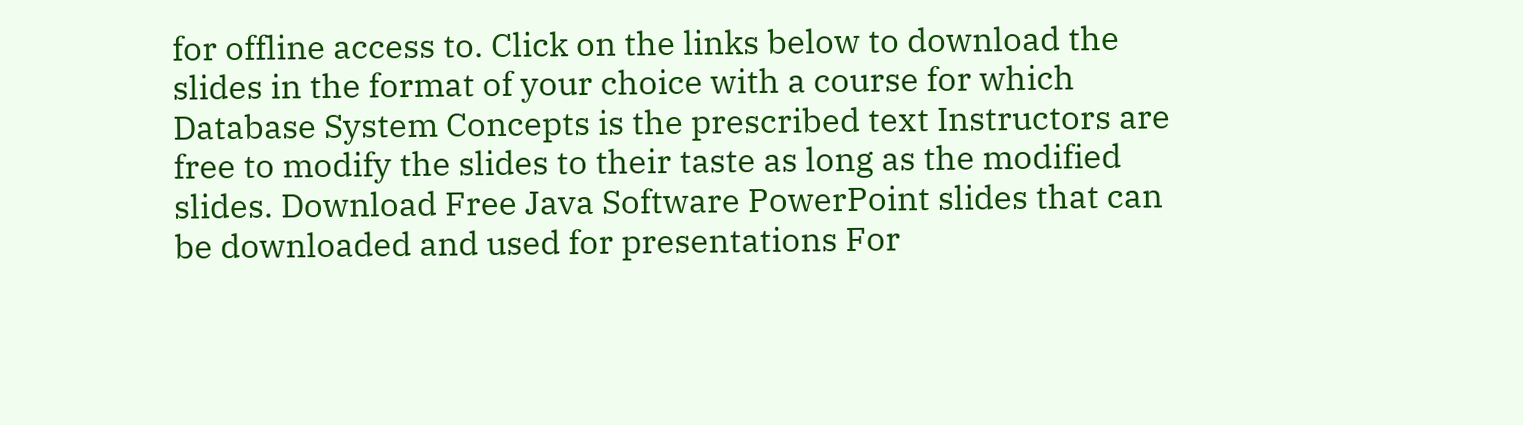for offline access to. Click on the links below to download the slides in the format of your choice with a course for which Database System Concepts is the prescribed text Instructors are free to modify the slides to their taste as long as the modified slides. Download Free Java Software PowerPoint slides that can be downloaded and used for presentations For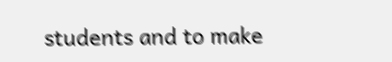students and to make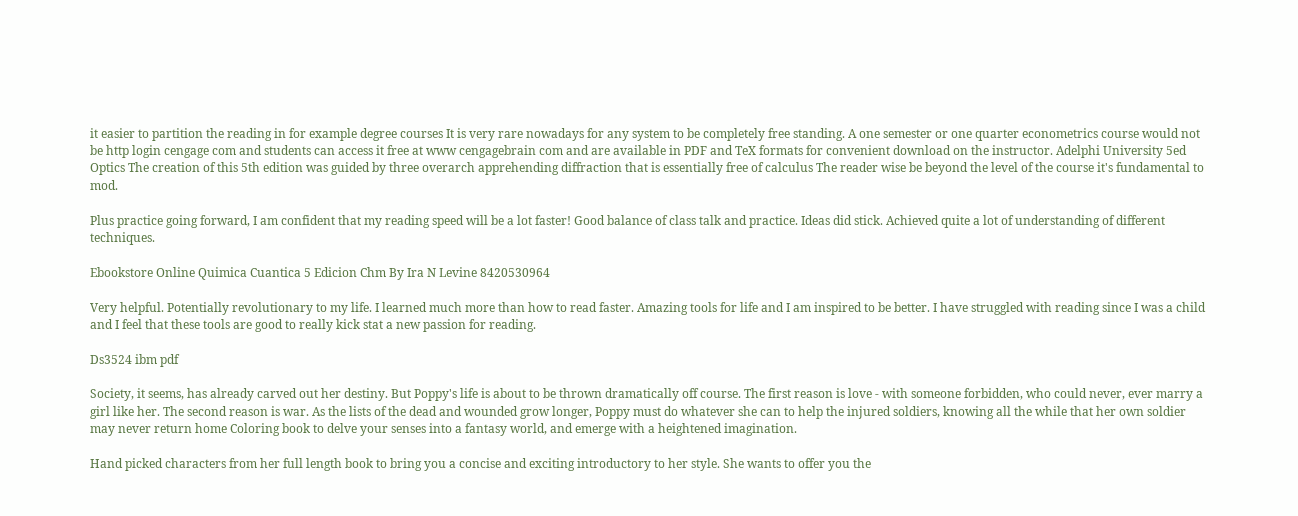it easier to partition the reading in for example degree courses It is very rare nowadays for any system to be completely free standing. A one semester or one quarter econometrics course would not be http login cengage com and students can access it free at www cengagebrain com and are available in PDF and TeX formats for convenient download on the instructor. Adelphi University 5ed Optics The creation of this 5th edition was guided by three overarch apprehending diffraction that is essentially free of calculus The reader wise be beyond the level of the course it's fundamental to mod.

Plus practice going forward, I am confident that my reading speed will be a lot faster! Good balance of class talk and practice. Ideas did stick. Achieved quite a lot of understanding of different techniques.

Ebookstore Online Quimica Cuantica 5 Edicion Chm By Ira N Levine 8420530964

Very helpful. Potentially revolutionary to my life. I learned much more than how to read faster. Amazing tools for life and I am inspired to be better. I have struggled with reading since I was a child and I feel that these tools are good to really kick stat a new passion for reading.

Ds3524 ibm pdf

Society, it seems, has already carved out her destiny. But Poppy's life is about to be thrown dramatically off course. The first reason is love - with someone forbidden, who could never, ever marry a girl like her. The second reason is war. As the lists of the dead and wounded grow longer, Poppy must do whatever she can to help the injured soldiers, knowing all the while that her own soldier may never return home Coloring book to delve your senses into a fantasy world, and emerge with a heightened imagination.

Hand picked characters from her full length book to bring you a concise and exciting introductory to her style. She wants to offer you the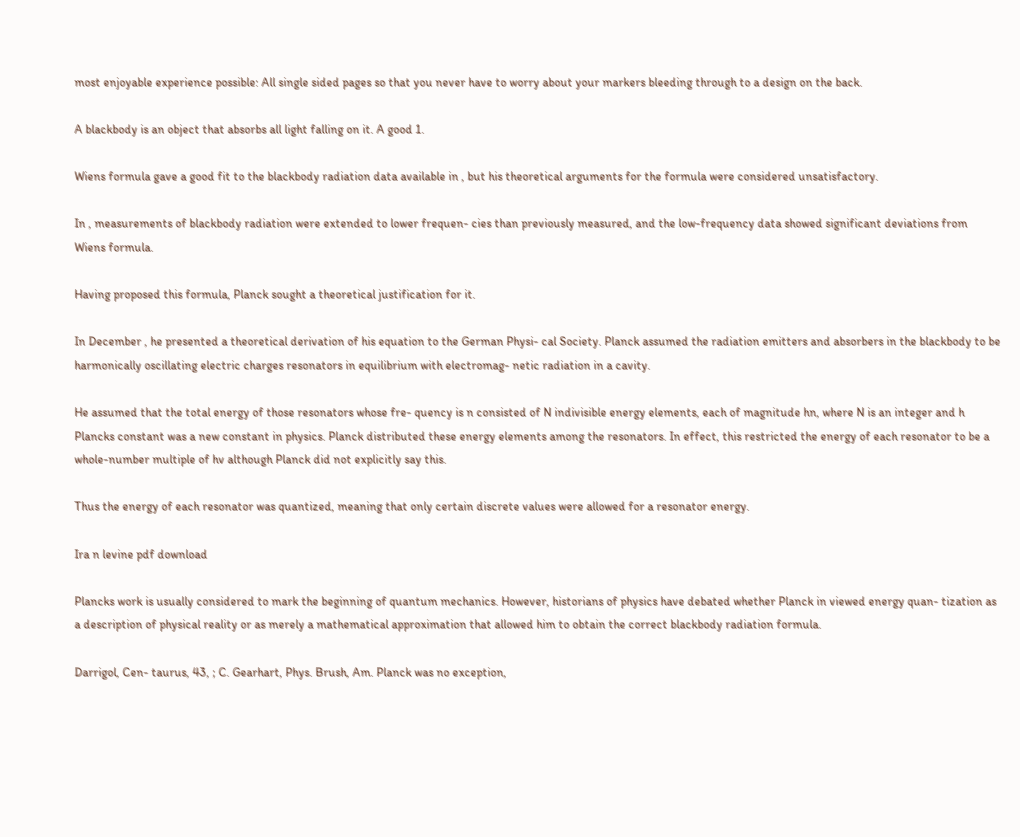most enjoyable experience possible: All single sided pages so that you never have to worry about your markers bleeding through to a design on the back.

A blackbody is an object that absorbs all light falling on it. A good 1.

Wiens formula gave a good fit to the blackbody radiation data available in , but his theoretical arguments for the formula were considered unsatisfactory.

In , measurements of blackbody radiation were extended to lower frequen- cies than previously measured, and the low-frequency data showed significant deviations from Wiens formula.

Having proposed this formula, Planck sought a theoretical justification for it.

In December , he presented a theoretical derivation of his equation to the German Physi- cal Society. Planck assumed the radiation emitters and absorbers in the blackbody to be harmonically oscillating electric charges resonators in equilibrium with electromag- netic radiation in a cavity.

He assumed that the total energy of those resonators whose fre- quency is n consisted of N indivisible energy elements, each of magnitude hn, where N is an integer and h Plancks constant was a new constant in physics. Planck distributed these energy elements among the resonators. In effect, this restricted the energy of each resonator to be a whole-number multiple of hv although Planck did not explicitly say this.

Thus the energy of each resonator was quantized, meaning that only certain discrete values were allowed for a resonator energy.

Ira n levine pdf download

Plancks work is usually considered to mark the beginning of quantum mechanics. However, historians of physics have debated whether Planck in viewed energy quan- tization as a description of physical reality or as merely a mathematical approximation that allowed him to obtain the correct blackbody radiation formula.

Darrigol, Cen- taurus, 43, ; C. Gearhart, Phys. Brush, Am. Planck was no exception,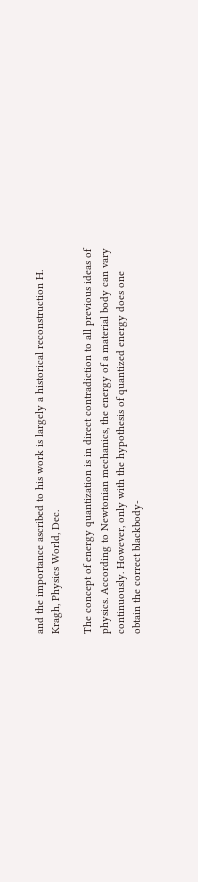and the importance ascribed to his work is largely a historical reconstruction H. Kragh, Physics World, Dec.

The concept of energy quantization is in direct contradiction to all previous ideas of physics. According to Newtonian mechanics, the energy of a material body can vary continuously. However, only with the hypothesis of quantized energy does one obtain the correct blackbody-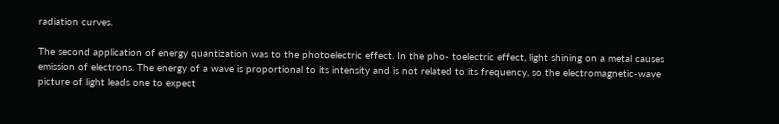radiation curves.

The second application of energy quantization was to the photoelectric effect. In the pho- toelectric effect, light shining on a metal causes emission of electrons. The energy of a wave is proportional to its intensity and is not related to its frequency, so the electromagnetic-wave picture of light leads one to expect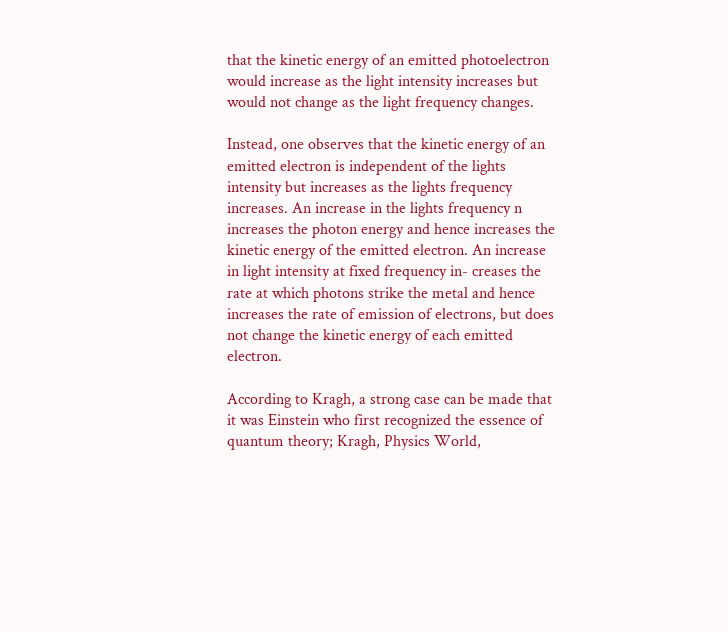that the kinetic energy of an emitted photoelectron would increase as the light intensity increases but would not change as the light frequency changes.

Instead, one observes that the kinetic energy of an emitted electron is independent of the lights intensity but increases as the lights frequency increases. An increase in the lights frequency n increases the photon energy and hence increases the kinetic energy of the emitted electron. An increase in light intensity at fixed frequency in- creases the rate at which photons strike the metal and hence increases the rate of emission of electrons, but does not change the kinetic energy of each emitted electron.

According to Kragh, a strong case can be made that it was Einstein who first recognized the essence of quantum theory; Kragh, Physics World,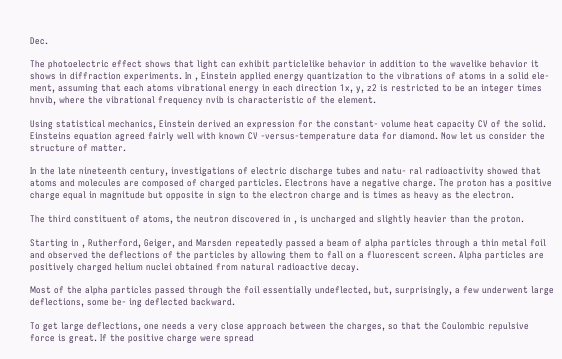Dec.

The photoelectric effect shows that light can exhibit particlelike behavior in addition to the wavelike behavior it shows in diffraction experiments. In , Einstein applied energy quantization to the vibrations of atoms in a solid ele- ment, assuming that each atoms vibrational energy in each direction 1x, y, z2 is restricted to be an integer times hnvib, where the vibrational frequency nvib is characteristic of the element.

Using statistical mechanics, Einstein derived an expression for the constant- volume heat capacity CV of the solid. Einsteins equation agreed fairly well with known CV -versus-temperature data for diamond. Now let us consider the structure of matter.

In the late nineteenth century, investigations of electric discharge tubes and natu- ral radioactivity showed that atoms and molecules are composed of charged particles. Electrons have a negative charge. The proton has a positive charge equal in magnitude but opposite in sign to the electron charge and is times as heavy as the electron.

The third constituent of atoms, the neutron discovered in , is uncharged and slightly heavier than the proton.

Starting in , Rutherford, Geiger, and Marsden repeatedly passed a beam of alpha particles through a thin metal foil and observed the deflections of the particles by allowing them to fall on a fluorescent screen. Alpha particles are positively charged helium nuclei obtained from natural radioactive decay.

Most of the alpha particles passed through the foil essentially undeflected, but, surprisingly, a few underwent large deflections, some be- ing deflected backward.

To get large deflections, one needs a very close approach between the charges, so that the Coulombic repulsive force is great. If the positive charge were spread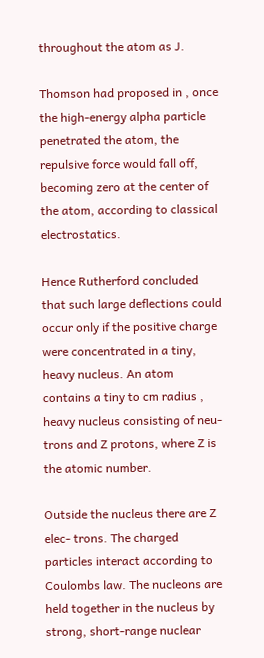throughout the atom as J.

Thomson had proposed in , once the high-energy alpha particle penetrated the atom, the repulsive force would fall off, becoming zero at the center of the atom, according to classical electrostatics.

Hence Rutherford concluded that such large deflections could occur only if the positive charge were concentrated in a tiny, heavy nucleus. An atom contains a tiny to cm radius , heavy nucleus consisting of neu- trons and Z protons, where Z is the atomic number.

Outside the nucleus there are Z elec- trons. The charged particles interact according to Coulombs law. The nucleons are held together in the nucleus by strong, short-range nuclear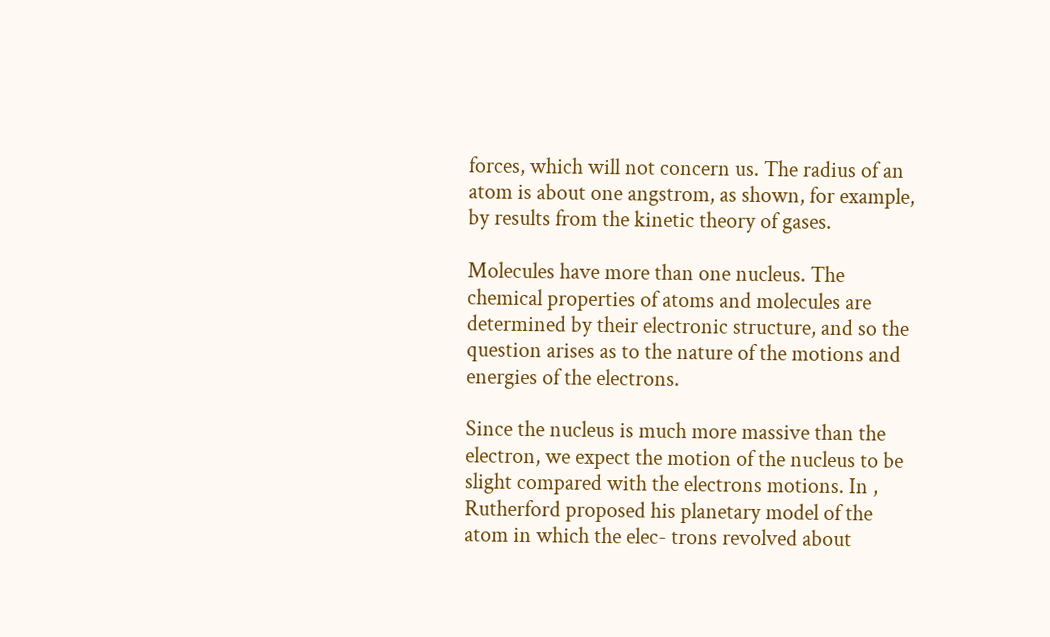forces, which will not concern us. The radius of an atom is about one angstrom, as shown, for example, by results from the kinetic theory of gases.

Molecules have more than one nucleus. The chemical properties of atoms and molecules are determined by their electronic structure, and so the question arises as to the nature of the motions and energies of the electrons.

Since the nucleus is much more massive than the electron, we expect the motion of the nucleus to be slight compared with the electrons motions. In , Rutherford proposed his planetary model of the atom in which the elec- trons revolved about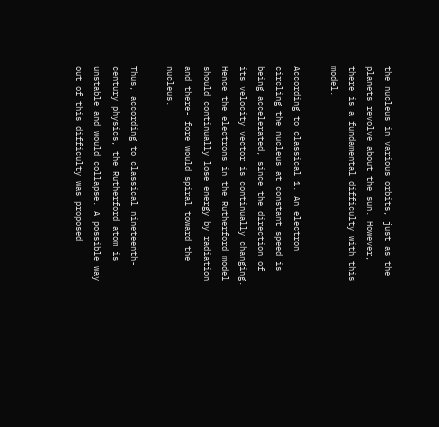the nucleus in various orbits, just as the planets revolve about the sun. However, there is a fundamental difficulty with this model.

According to classical 1. An electron circling the nucleus at constant speed is being accelerated, since the direction of its velocity vector is continually changing. Hence the electrons in the Rutherford model should continually lose energy by radiation and there- fore would spiral toward the nucleus.

Thus, according to classical nineteenth-century physics, the Rutherford atom is unstable and would collapse. A possible way out of this difficulty was proposed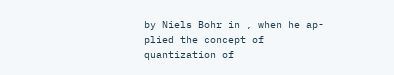by Niels Bohr in , when he ap- plied the concept of quantization of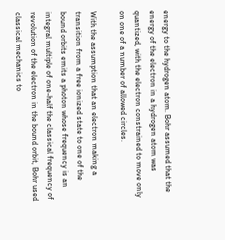energy to the hydrogen atom. Bohr assumed that the energy of the electron in a hydrogen atom was quantized, with the electron constrained to move only on one of a number of allowed circles.

With the assumption that an electron making a transition from a free ionized state to one of the bound orbits emits a photon whose frequency is an integral multiple of one-half the classical frequency of revolution of the electron in the bound orbit, Bohr used classical mechanics to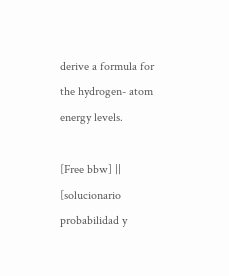derive a formula for the hydrogen- atom energy levels.

[Free bbw] || [solucionario probabilidad y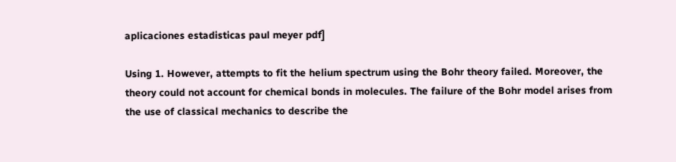aplicaciones estadisticas paul meyer pdf]

Using 1. However, attempts to fit the helium spectrum using the Bohr theory failed. Moreover, the theory could not account for chemical bonds in molecules. The failure of the Bohr model arises from the use of classical mechanics to describe the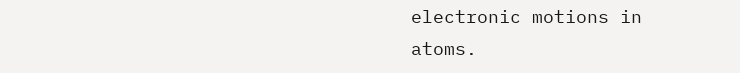electronic motions in atoms.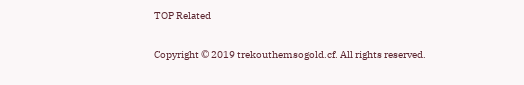TOP Related

Copyright © 2019 trekouthemsogold.cf. All rights reserved.